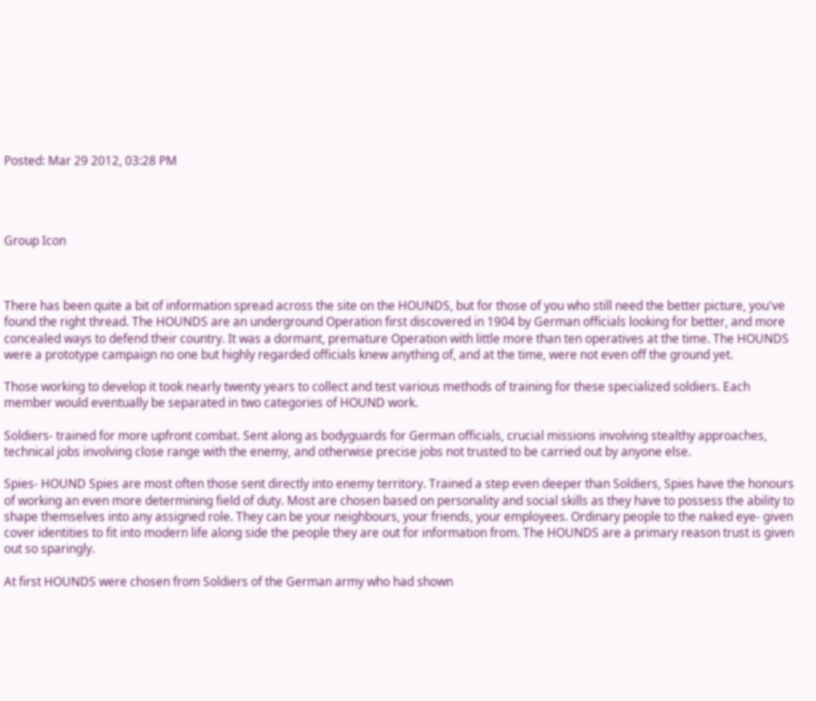Posted: Mar 29 2012, 03:28 PM




Group Icon



There has been quite a bit of information spread across the site on the HOUNDS, but for those of you who still need the better picture, you've found the right thread. The HOUNDS are an underground Operation first discovered in 1904 by German officials looking for better, and more concealed ways to defend their country. It was a dormant, premature Operation with little more than ten operatives at the time. The HOUNDS were a prototype campaign no one but highly regarded officials knew anything of, and at the time, were not even off the ground yet.

Those working to develop it took nearly twenty years to collect and test various methods of training for these specialized soldiers. Each member would eventually be separated in two categories of HOUND work.

Soldiers- trained for more upfront combat. Sent along as bodyguards for German officials, crucial missions involving stealthy approaches, technical jobs involving close range with the enemy, and otherwise precise jobs not trusted to be carried out by anyone else.

Spies- HOUND Spies are most often those sent directly into enemy territory. Trained a step even deeper than Soldiers, Spies have the honours of working an even more determining field of duty. Most are chosen based on personality and social skills as they have to possess the ability to shape themselves into any assigned role. They can be your neighbours, your friends, your employees. Ordinary people to the naked eye- given cover identities to fit into modern life along side the people they are out for information from. The HOUNDS are a primary reason trust is given out so sparingly.

At first HOUNDS were chosen from Soldiers of the German army who had shown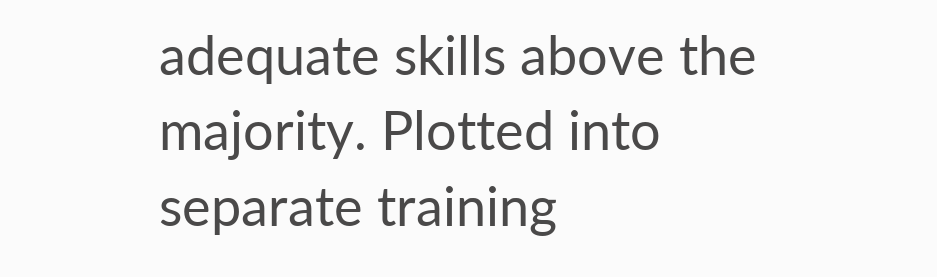adequate skills above the majority. Plotted into separate training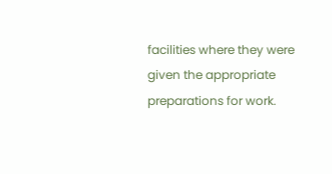facilities where they were given the appropriate preparations for work.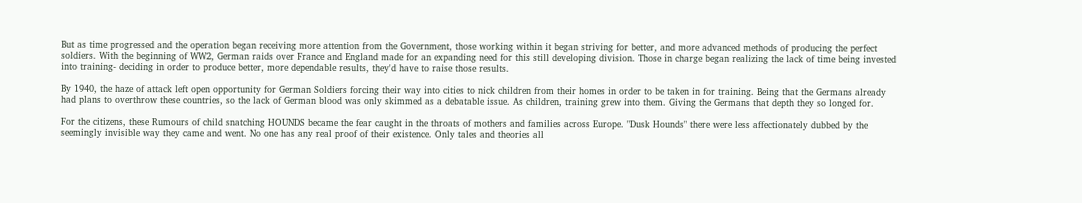But as time progressed and the operation began receiving more attention from the Government, those working within it began striving for better, and more advanced methods of producing the perfect soldiers. With the beginning of WW2, German raids over France and England made for an expanding need for this still developing division. Those in charge began realizing the lack of time being invested into training- deciding in order to produce better, more dependable results, they'd have to raise those results.

By 1940, the haze of attack left open opportunity for German Soldiers forcing their way into cities to nick children from their homes in order to be taken in for training. Being that the Germans already had plans to overthrow these countries, so the lack of German blood was only skimmed as a debatable issue. As children, training grew into them. Giving the Germans that depth they so longed for.

For the citizens, these Rumours of child snatching HOUNDS became the fear caught in the throats of mothers and families across Europe. "Dusk Hounds" there were less affectionately dubbed by the seemingly invisible way they came and went. No one has any real proof of their existence. Only tales and theories all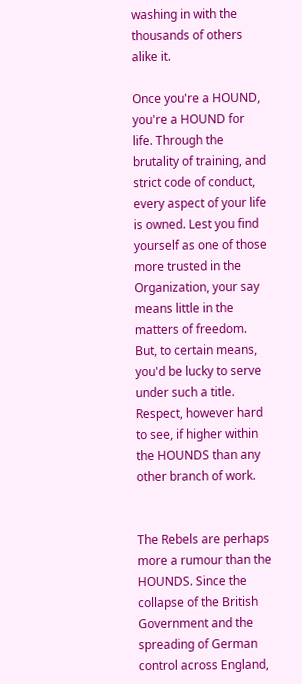washing in with the thousands of others alike it.

Once you're a HOUND, you're a HOUND for life. Through the brutality of training, and strict code of conduct, every aspect of your life is owned. Lest you find yourself as one of those more trusted in the Organization, your say means little in the matters of freedom. But, to certain means, you'd be lucky to serve under such a title. Respect, however hard to see, if higher within the HOUNDS than any other branch of work.


The Rebels are perhaps more a rumour than the HOUNDS. Since the collapse of the British Government and the spreading of German control across England,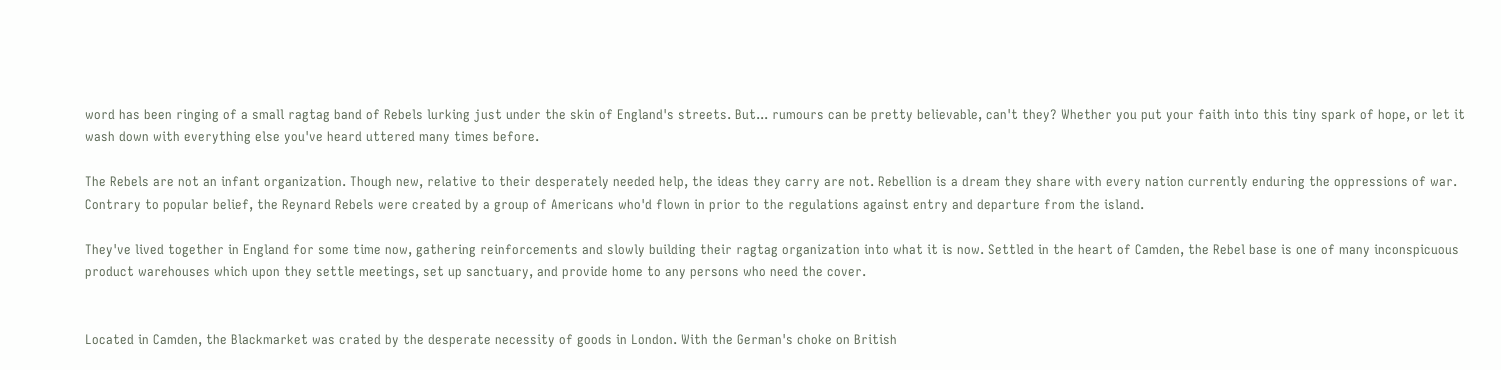word has been ringing of a small ragtag band of Rebels lurking just under the skin of England's streets. But... rumours can be pretty believable, can't they? Whether you put your faith into this tiny spark of hope, or let it wash down with everything else you've heard uttered many times before.

The Rebels are not an infant organization. Though new, relative to their desperately needed help, the ideas they carry are not. Rebellion is a dream they share with every nation currently enduring the oppressions of war. Contrary to popular belief, the Reynard Rebels were created by a group of Americans who'd flown in prior to the regulations against entry and departure from the island.

They've lived together in England for some time now, gathering reinforcements and slowly building their ragtag organization into what it is now. Settled in the heart of Camden, the Rebel base is one of many inconspicuous product warehouses which upon they settle meetings, set up sanctuary, and provide home to any persons who need the cover.


Located in Camden, the Blackmarket was crated by the desperate necessity of goods in London. With the German's choke on British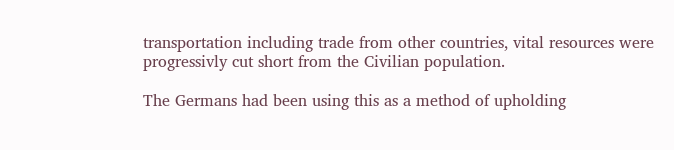transportation including trade from other countries, vital resources were progressivly cut short from the Civilian population.

The Germans had been using this as a method of upholding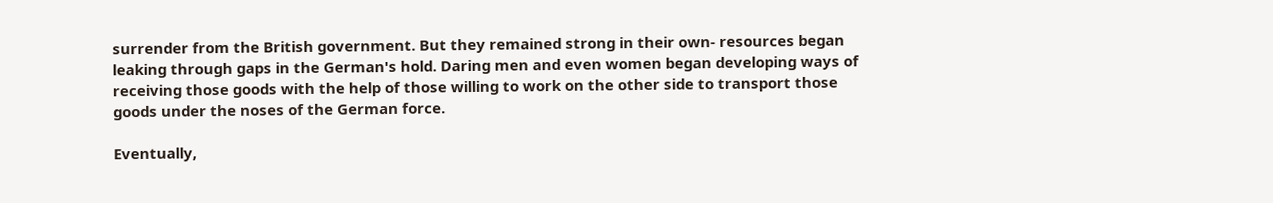surrender from the British government. But they remained strong in their own- resources began leaking through gaps in the German's hold. Daring men and even women began developing ways of receiving those goods with the help of those willing to work on the other side to transport those goods under the noses of the German force.

Eventually,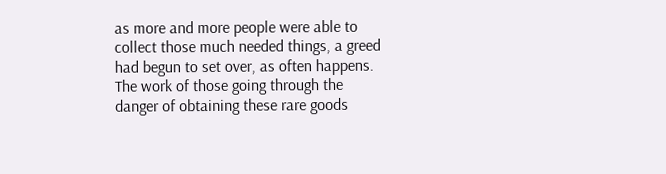as more and more people were able to collect those much needed things, a greed had begun to set over, as often happens. The work of those going through the danger of obtaining these rare goods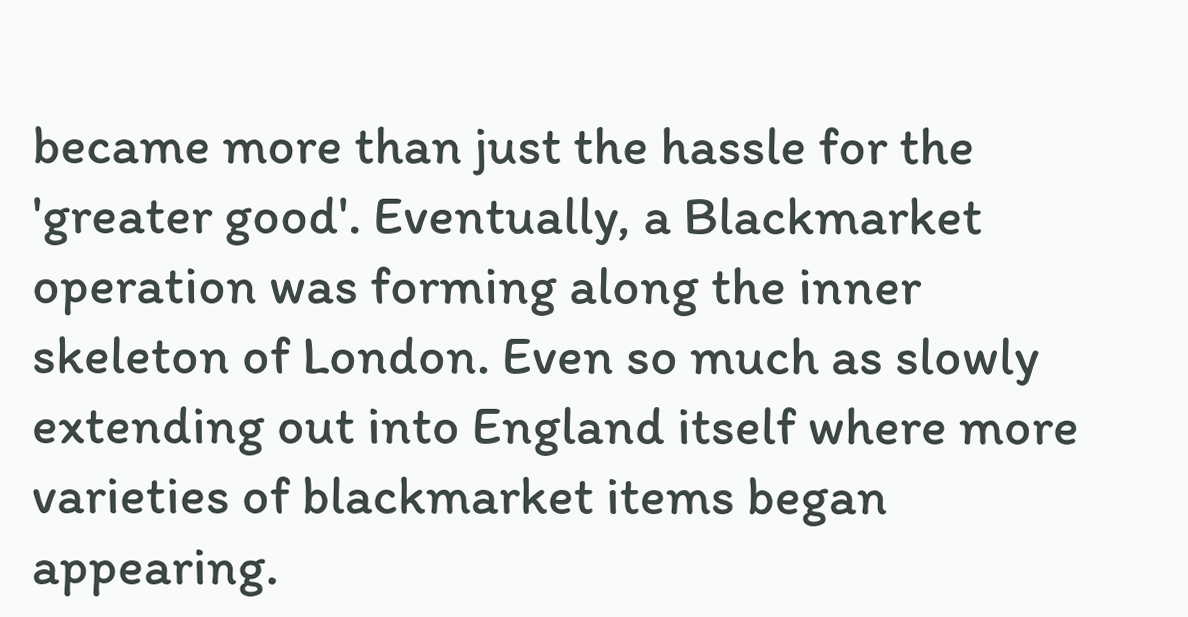became more than just the hassle for the 'greater good'. Eventually, a Blackmarket operation was forming along the inner skeleton of London. Even so much as slowly extending out into England itself where more varieties of blackmarket items began appearing.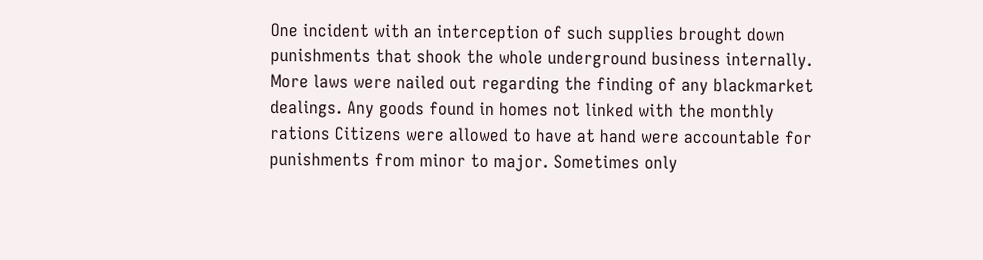One incident with an interception of such supplies brought down punishments that shook the whole underground business internally. More laws were nailed out regarding the finding of any blackmarket dealings. Any goods found in homes not linked with the monthly rations Citizens were allowed to have at hand were accountable for punishments from minor to major. Sometimes only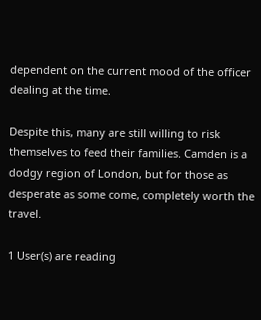dependent on the current mood of the officer dealing at the time.

Despite this, many are still willing to risk themselves to feed their families. Camden is a dodgy region of London, but for those as desperate as some come, completely worth the travel.

1 User(s) are reading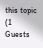this topic (1 Guests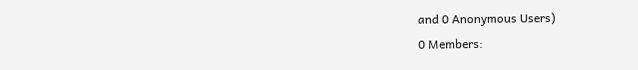and 0 Anonymous Users)
0 Members: